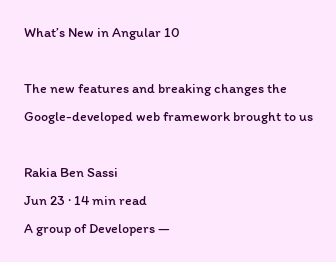What’s New in Angular 10

The new features and breaking changes the Google-developed web framework brought to us

Rakia Ben Sassi
Jun 23 · 14 min read
A group of Developers —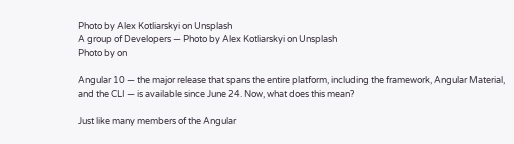Photo by Alex Kotliarskyi on Unsplash
A group of Developers — Photo by Alex Kotliarskyi on Unsplash
Photo by on

Angular 10 — the major release that spans the entire platform, including the framework, Angular Material, and the CLI — is available since June 24. Now, what does this mean?

Just like many members of the Angular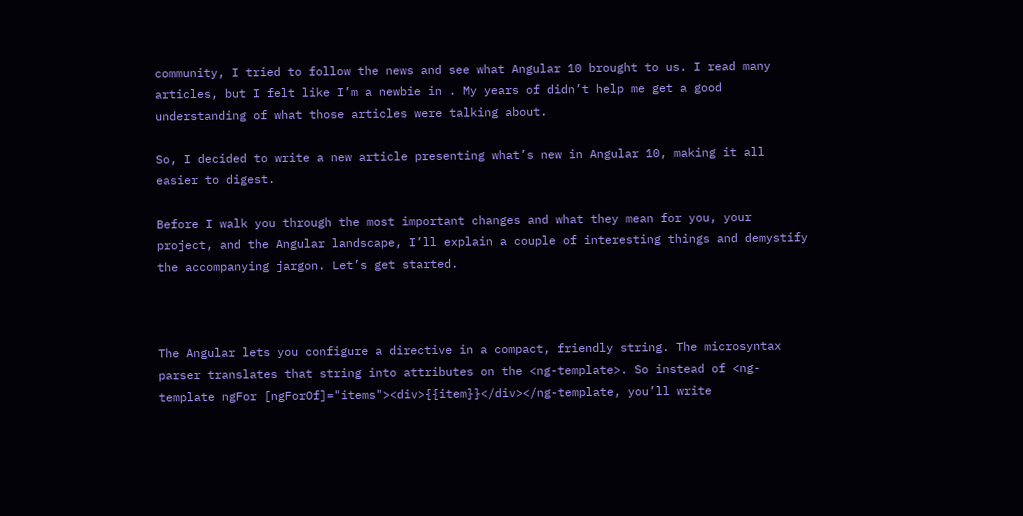community, I tried to follow the news and see what Angular 10 brought to us. I read many articles, but I felt like I’m a newbie in . My years of didn’t help me get a good understanding of what those articles were talking about.

So, I decided to write a new article presenting what’s new in Angular 10, making it all easier to digest.

Before I walk you through the most important changes and what they mean for you, your project, and the Angular landscape, I’ll explain a couple of interesting things and demystify the accompanying jargon. Let’s get started.



The Angular lets you configure a directive in a compact, friendly string. The microsyntax parser translates that string into attributes on the <ng-template>. So instead of <ng-template ngFor [ngForOf]="items"><div>{{item}}</div></ng-template, you’ll write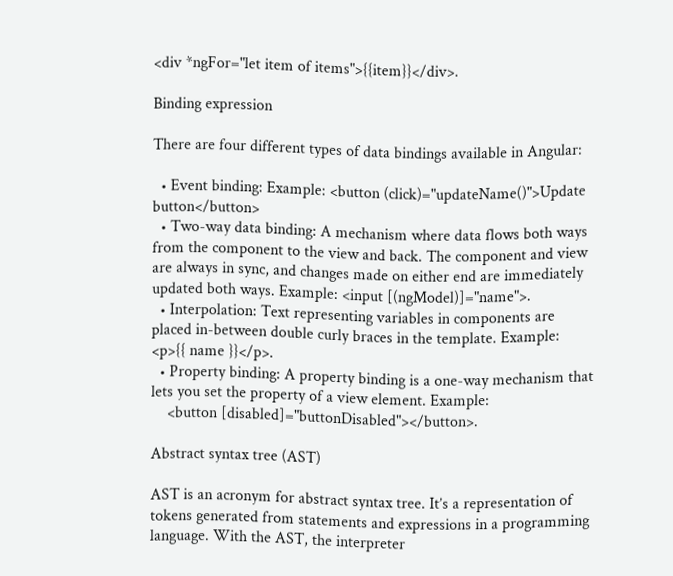<div *ngFor="let item of items">{{item}}</div>.

Binding expression

There are four different types of data bindings available in Angular:

  • Event binding: Example: <button (click)="updateName()">Update button</button>
  • Two-way data binding: A mechanism where data flows both ways from the component to the view and back. The component and view are always in sync, and changes made on either end are immediately updated both ways. Example: <input [(ngModel)]="name">.
  • Interpolation: Text representing variables in components are placed in-between double curly braces in the template. Example: <p>{{ name }}</p>.
  • Property binding: A property binding is a one-way mechanism that lets you set the property of a view element. Example:
    <button [disabled]="buttonDisabled"></button>.

Abstract syntax tree (AST)

AST is an acronym for abstract syntax tree. It’s a representation of tokens generated from statements and expressions in a programming language. With the AST, the interpreter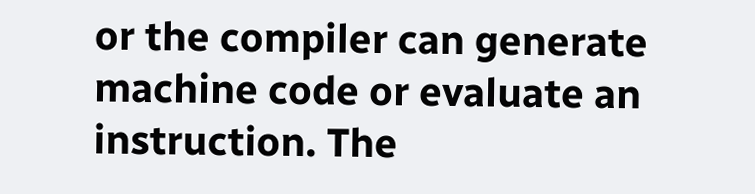or the compiler can generate machine code or evaluate an instruction. The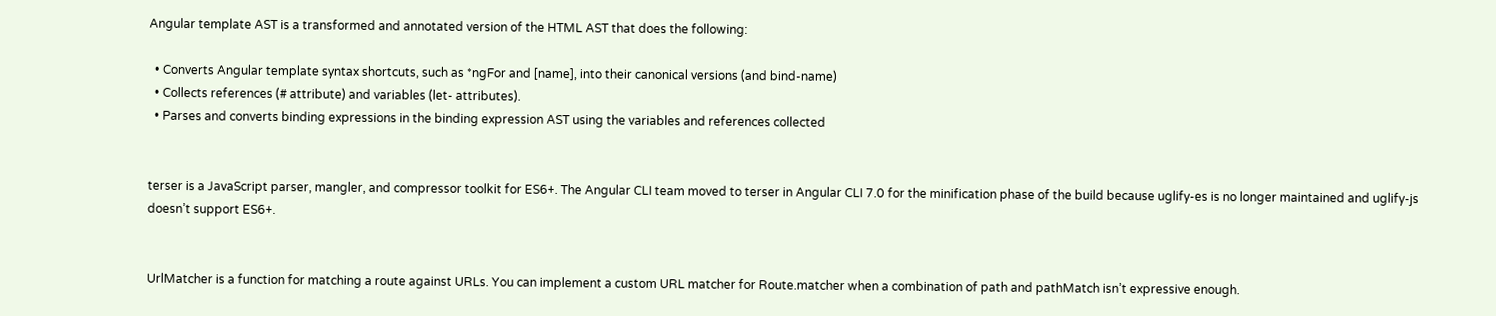Angular template AST is a transformed and annotated version of the HTML AST that does the following:

  • Converts Angular template syntax shortcuts, such as *ngFor and [name], into their canonical versions (and bind-name)
  • Collects references (# attribute) and variables (let- attributes).
  • Parses and converts binding expressions in the binding expression AST using the variables and references collected


terser is a JavaScript parser, mangler, and compressor toolkit for ES6+. The Angular CLI team moved to terser in Angular CLI 7.0 for the minification phase of the build because uglify-es is no longer maintained and uglify-js doesn’t support ES6+.


UrlMatcher is a function for matching a route against URLs. You can implement a custom URL matcher for Route.matcher when a combination of path and pathMatch isn’t expressive enough.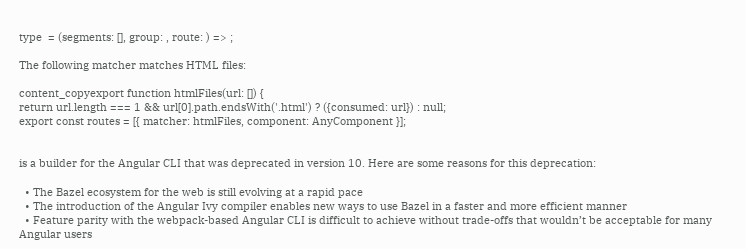type  = (segments: [], group: , route: ) => ;

The following matcher matches HTML files:

content_copyexport function htmlFiles(url: []) {
return url.length === 1 && url[0].path.endsWith('.html') ? ({consumed: url}) : null;
export const routes = [{ matcher: htmlFiles, component: AnyComponent }];


is a builder for the Angular CLI that was deprecated in version 10. Here are some reasons for this deprecation:

  • The Bazel ecosystem for the web is still evolving at a rapid pace
  • The introduction of the Angular Ivy compiler enables new ways to use Bazel in a faster and more efficient manner
  • Feature parity with the webpack-based Angular CLI is difficult to achieve without trade-offs that wouldn’t be acceptable for many Angular users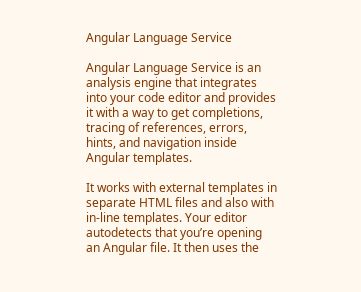Angular Language Service

Angular Language Service is an analysis engine that integrates into your code editor and provides it with a way to get completions, tracing of references, errors, hints, and navigation inside Angular templates.

It works with external templates in separate HTML files and also with in-line templates. Your editor autodetects that you’re opening an Angular file. It then uses the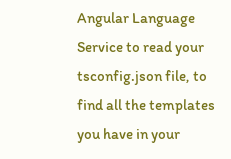Angular Language Service to read your tsconfig.json file, to find all the templates you have in your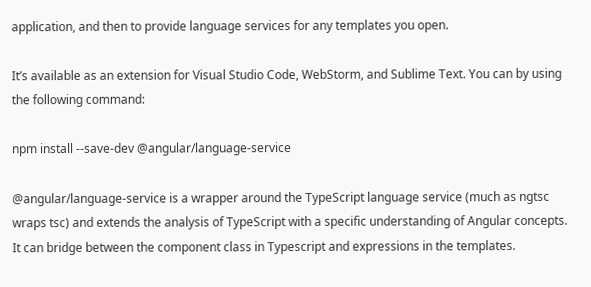application, and then to provide language services for any templates you open.

It’s available as an extension for Visual Studio Code, WebStorm, and Sublime Text. You can by using the following command:

npm install --save-dev @angular/language-service

@angular/language-service is a wrapper around the TypeScript language service (much as ngtsc wraps tsc) and extends the analysis of TypeScript with a specific understanding of Angular concepts. It can bridge between the component class in Typescript and expressions in the templates.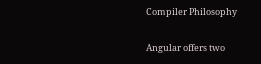Compiler Philosophy

Angular offers two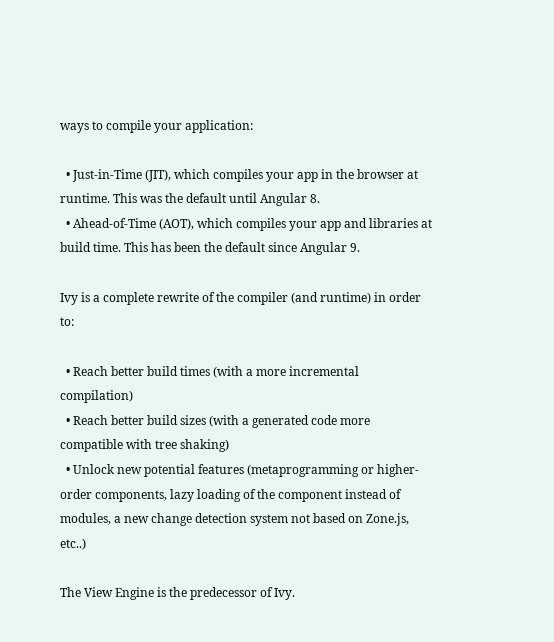ways to compile your application:

  • Just-in-Time (JIT), which compiles your app in the browser at runtime. This was the default until Angular 8.
  • Ahead-of-Time (AOT), which compiles your app and libraries at build time. This has been the default since Angular 9.

Ivy is a complete rewrite of the compiler (and runtime) in order to:

  • Reach better build times (with a more incremental compilation)
  • Reach better build sizes (with a generated code more compatible with tree shaking)
  • Unlock new potential features (metaprogramming or higher-order components, lazy loading of the component instead of modules, a new change detection system not based on Zone.js, etc..)

The View Engine is the predecessor of Ivy.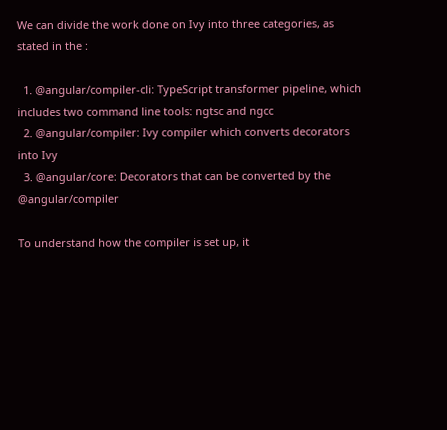We can divide the work done on Ivy into three categories, as stated in the :

  1. @angular/compiler-cli: TypeScript transformer pipeline, which includes two command line tools: ngtsc and ngcc
  2. @angular/compiler: Ivy compiler which converts decorators into Ivy
  3. @angular/core: Decorators that can be converted by the @angular/compiler

To understand how the compiler is set up, it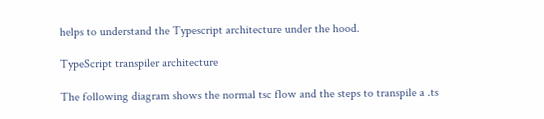helps to understand the Typescript architecture under the hood.

TypeScript transpiler architecture

The following diagram shows the normal tsc flow and the steps to transpile a .ts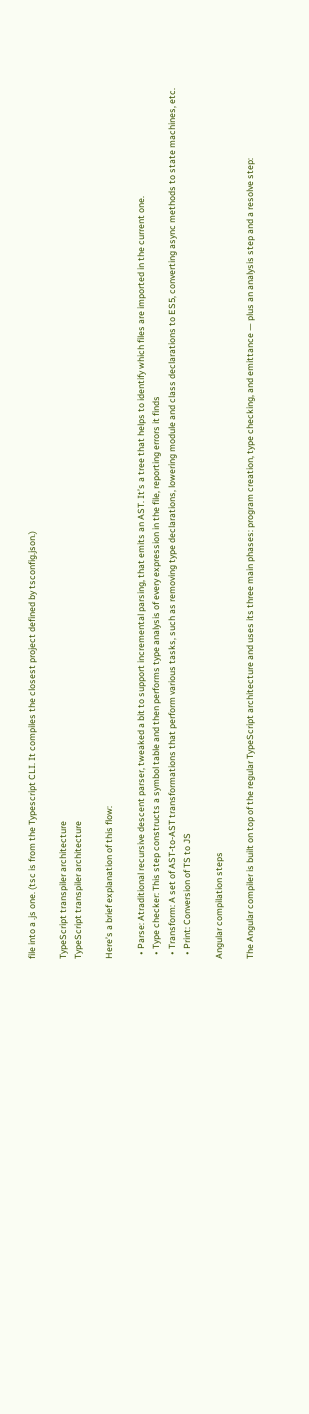file into a .js one. (tsc is from the Typescript CLI. It compiles the closest project defined by tsconfig.json.)

TypeScript transpiler architecture
TypeScript transpiler architecture

Here’s a brief explanation of this flow:

  • Parse: Atraditional recursive descent parser, tweaked a bit to support incremental parsing, that emits an AST. It’s a tree that helps to identify which files are imported in the current one.
  • Type checker: This step constructs a symbol table and then performs type analysis of every expression in the file, reporting errors it finds
  • Transform: A set of AST-to-AST transformations that perform various tasks, such as removing type declarations, lowering module and class declarations to ES5, converting async methods to state machines, etc.
  • Print: Conversion of TS to JS

Angular compilation steps

The Angular compiler is built on top of the regular TypeScript architecture and uses its three main phases: program creation, type checking, and emittance — plus an analysis step and a resolve step: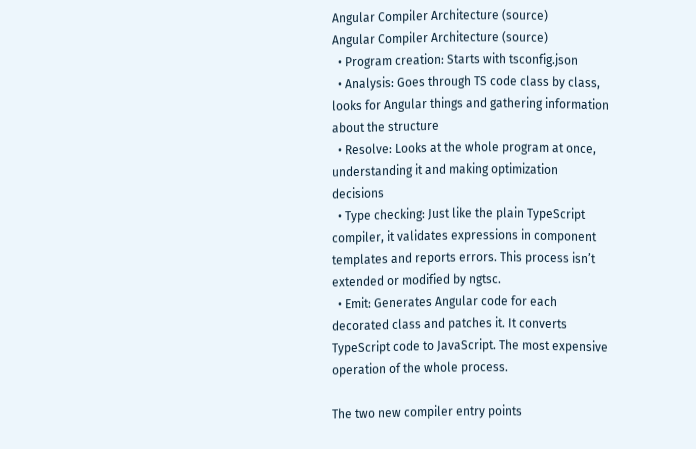Angular Compiler Architecture (source)
Angular Compiler Architecture (source)
  • Program creation: Starts with tsconfig.json
  • Analysis: Goes through TS code class by class, looks for Angular things and gathering information about the structure
  • Resolve: Looks at the whole program at once, understanding it and making optimization decisions
  • Type checking: Just like the plain TypeScript compiler, it validates expressions in component templates and reports errors. This process isn’t extended or modified by ngtsc.
  • Emit: Generates Angular code for each decorated class and patches it. It converts TypeScript code to JavaScript. The most expensive operation of the whole process.

The two new compiler entry points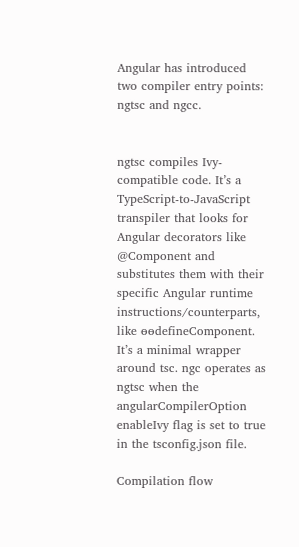Angular has introduced two compiler entry points: ngtsc and ngcc.


ngtsc compiles Ivy-compatible code. It’s a TypeScript-to-JavaScript transpiler that looks for Angular decorators like @Component and substitutes them with their specific Angular runtime instructions/counterparts, like ɵɵdefineComponent. It’s a minimal wrapper around tsc. ngc operates as ngtsc when the angularCompilerOption enableIvy flag is set to true in the tsconfig.json file.

Compilation flow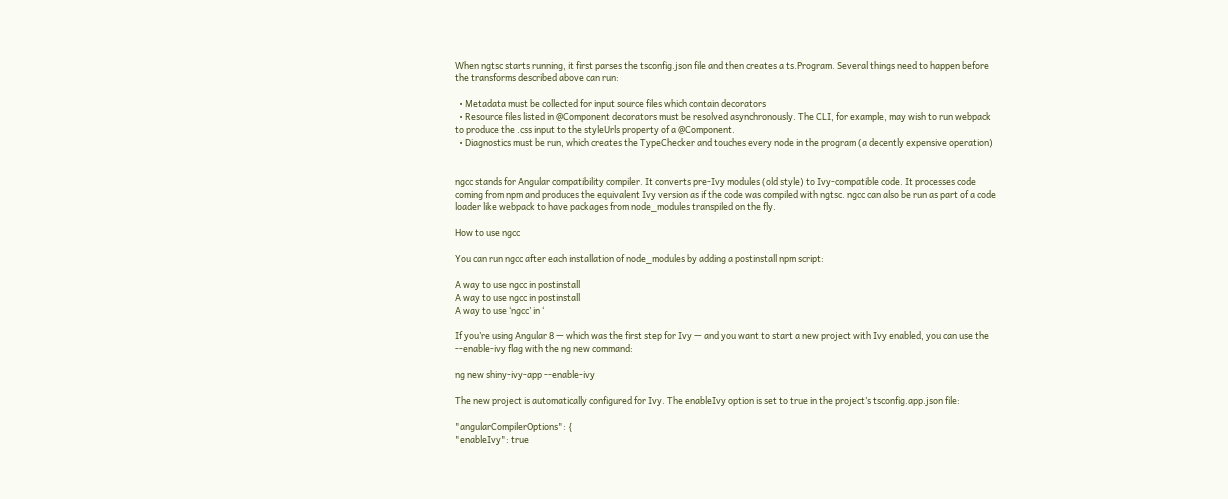When ngtsc starts running, it first parses the tsconfig.json file and then creates a ts.Program. Several things need to happen before the transforms described above can run:

  • Metadata must be collected for input source files which contain decorators
  • Resource files listed in @Component decorators must be resolved asynchronously. The CLI, for example, may wish to run webpack to produce the .css input to the styleUrls property of a @Component.
  • Diagnostics must be run, which creates the TypeChecker and touches every node in the program (a decently expensive operation)


ngcc stands for Angular compatibility compiler. It converts pre-Ivy modules (old style) to Ivy-compatible code. It processes code coming from npm and produces the equivalent Ivy version as if the code was compiled with ngtsc. ngcc can also be run as part of a code loader like webpack to have packages from node_modules transpiled on the fly.

How to use ngcc

You can run ngcc after each installation of node_modules by adding a postinstall npm script:

A way to use ngcc in postinstall
A way to use ngcc in postinstall
A way to use ‘ngcc’ in ‘

If you’re using Angular 8 — which was the first step for Ivy — and you want to start a new project with Ivy enabled, you can use the --enable-ivy flag with the ng new command:

ng new shiny-ivy-app --enable-ivy

The new project is automatically configured for Ivy. The enableIvy option is set to true in the project’s tsconfig.app.json file:

"angularCompilerOptions": {
"enableIvy": true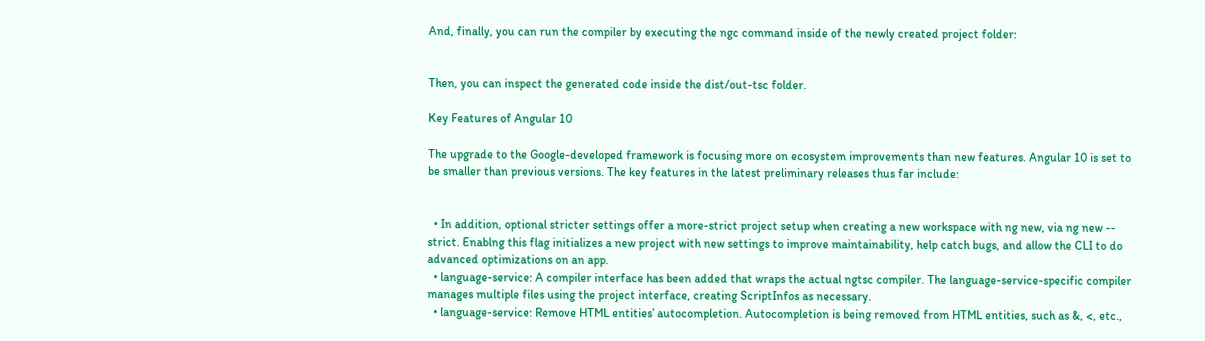And, finally, you can run the compiler by executing the ngc command inside of the newly created project folder:


Then, you can inspect the generated code inside the dist/out-tsc folder.

Key Features of Angular 10

The upgrade to the Google-developed framework is focusing more on ecosystem improvements than new features. Angular 10 is set to be smaller than previous versions. The key features in the latest preliminary releases thus far include:


  • In addition, optional stricter settings offer a more-strict project setup when creating a new workspace with ng new, via ng new -- strict. Enablng this flag initializes a new project with new settings to improve maintainability, help catch bugs, and allow the CLI to do advanced optimizations on an app.
  • language-service: A compiler interface has been added that wraps the actual ngtsc compiler. The language-service-specific compiler manages multiple files using the project interface, creating ScriptInfos as necessary.
  • language-service: Remove HTML entities’ autocompletion. Autocompletion is being removed from HTML entities, such as &, <, etc.,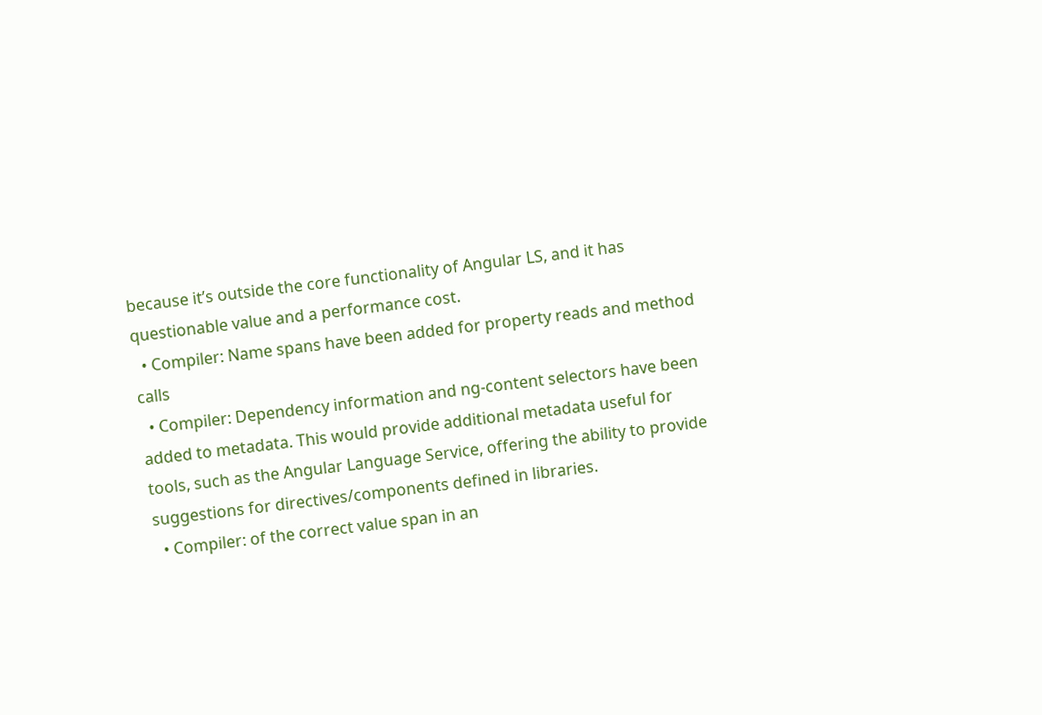because it’s outside the core functionality of Angular LS, and it has questionable value and a performance cost.
  • Compiler: Name spans have been added for property reads and method calls
  • Compiler: Dependency information and ng-content selectors have been added to metadata. This would provide additional metadata useful for tools, such as the Angular Language Service, offering the ability to provide suggestions for directives/components defined in libraries.
  • Compiler: of the correct value span in an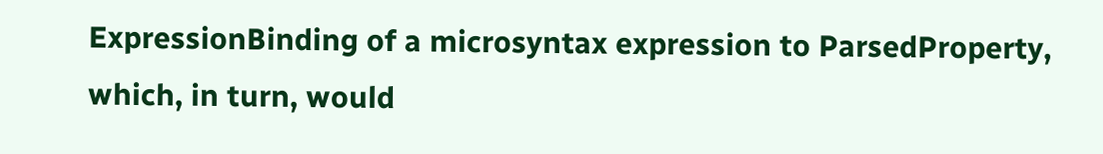ExpressionBinding of a microsyntax expression to ParsedProperty, which, in turn, would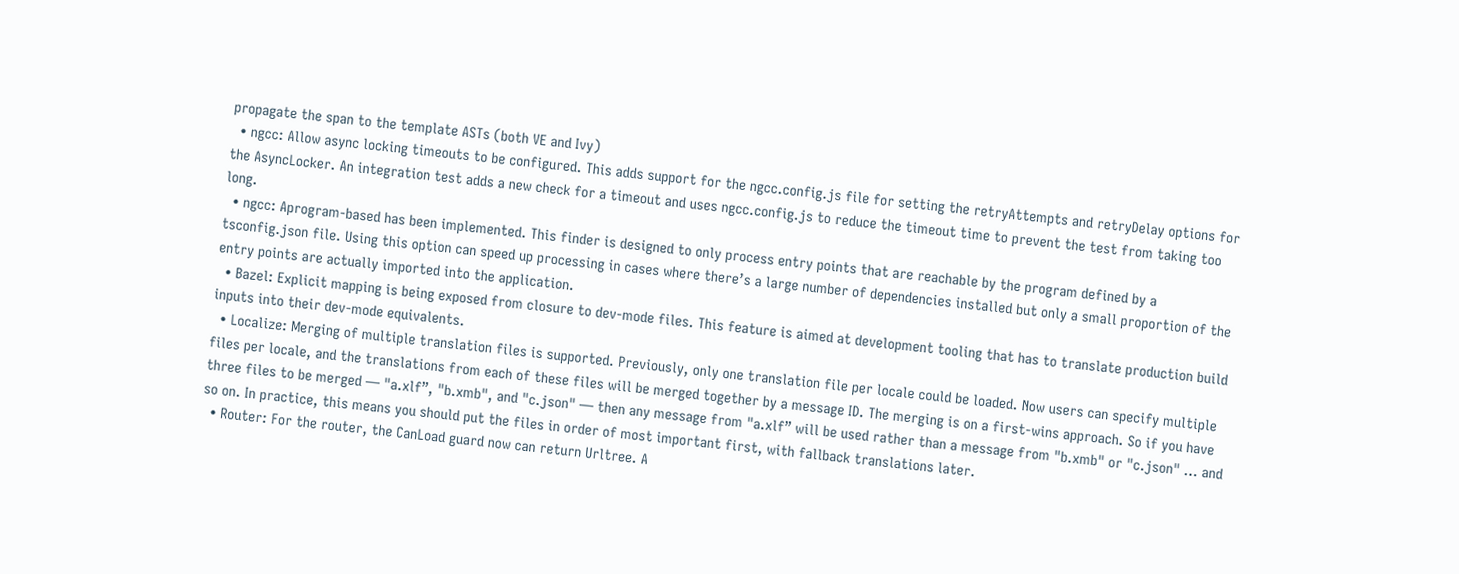propagate the span to the template ASTs (both VE and Ivy)
  • ngcc: Allow async locking timeouts to be configured. This adds support for the ngcc.config.js file for setting the retryAttempts and retryDelay options for the AsyncLocker. An integration test adds a new check for a timeout and uses ngcc.config.js to reduce the timeout time to prevent the test from taking too long.
  • ngcc: Aprogram-based has been implemented. This finder is designed to only process entry points that are reachable by the program defined by a tsconfig.json file. Using this option can speed up processing in cases where there’s a large number of dependencies installed but only a small proportion of the entry points are actually imported into the application.
  • Bazel: Explicit mapping is being exposed from closure to dev-mode files. This feature is aimed at development tooling that has to translate production build inputs into their dev-mode equivalents.
  • Localize: Merging of multiple translation files is supported. Previously, only one translation file per locale could be loaded. Now users can specify multiple files per locale, and the translations from each of these files will be merged together by a message ID. The merging is on a first-wins approach. So if you have three files to be merged — "a.xlf”, "b.xmb", and "c.json" — then any message from "a.xlf” will be used rather than a message from "b.xmb" or "c.json" … and so on. In practice, this means you should put the files in order of most important first, with fallback translations later.
  • Router: For the router, the CanLoad guard now can return Urltree. A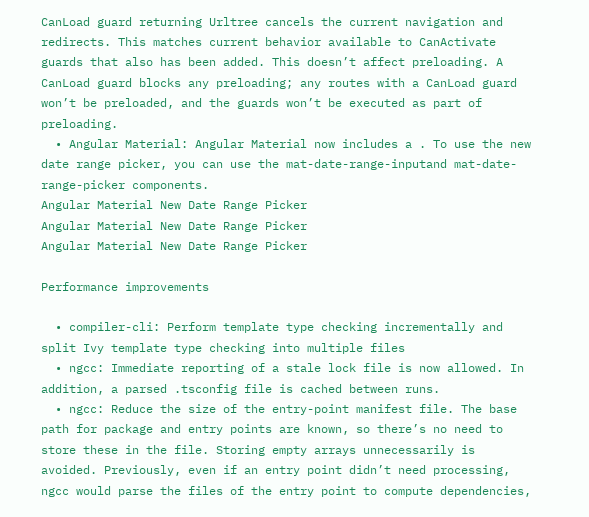CanLoad guard returning Urltree cancels the current navigation and redirects. This matches current behavior available to CanActivate guards that also has been added. This doesn’t affect preloading. A CanLoad guard blocks any preloading; any routes with a CanLoad guard won’t be preloaded, and the guards won’t be executed as part of preloading.
  • Angular Material: Angular Material now includes a . To use the new date range picker, you can use the mat-date-range-inputand mat-date-range-picker components.
Angular Material New Date Range Picker
Angular Material New Date Range Picker
Angular Material New Date Range Picker

Performance improvements

  • compiler-cli: Perform template type checking incrementally and split Ivy template type checking into multiple files
  • ngcc: Immediate reporting of a stale lock file is now allowed. In addition, a parsed .tsconfig file is cached between runs.
  • ngcc: Reduce the size of the entry-point manifest file. The base path for package and entry points are known, so there’s no need to store these in the file. Storing empty arrays unnecessarily is avoided. Previously, even if an entry point didn’t need processing, ngcc would parse the files of the entry point to compute dependencies,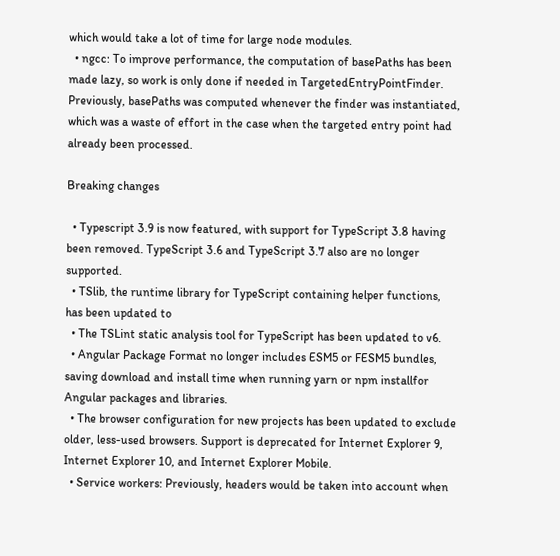which would take a lot of time for large node modules.
  • ngcc: To improve performance, the computation of basePaths has been made lazy, so work is only done if needed in TargetedEntryPointFinder. Previously, basePaths was computed whenever the finder was instantiated, which was a waste of effort in the case when the targeted entry point had already been processed.

Breaking changes

  • Typescript 3.9 is now featured, with support for TypeScript 3.8 having been removed. TypeScript 3.6 and TypeScript 3.7 also are no longer supported.
  • TSlib, the runtime library for TypeScript containing helper functions, has been updated to
  • The TSLint static analysis tool for TypeScript has been updated to v6.
  • Angular Package Format no longer includes ESM5 or FESM5 bundles, saving download and install time when running yarn or npm installfor Angular packages and libraries.
  • The browser configuration for new projects has been updated to exclude older, less-used browsers. Support is deprecated for Internet Explorer 9, Internet Explorer 10, and Internet Explorer Mobile.
  • Service workers: Previously, headers would be taken into account when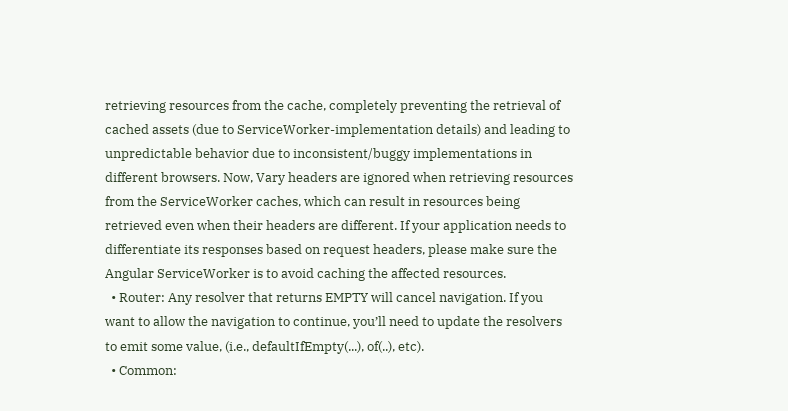retrieving resources from the cache, completely preventing the retrieval of cached assets (due to ServiceWorker-implementation details) and leading to unpredictable behavior due to inconsistent/buggy implementations in different browsers. Now, Vary headers are ignored when retrieving resources from the ServiceWorker caches, which can result in resources being retrieved even when their headers are different. If your application needs to differentiate its responses based on request headers, please make sure the Angular ServiceWorker is to avoid caching the affected resources.
  • Router: Any resolver that returns EMPTY will cancel navigation. If you want to allow the navigation to continue, you’ll need to update the resolvers to emit some value, (i.e., defaultIfEmpty(...), of(..), etc).
  • Common: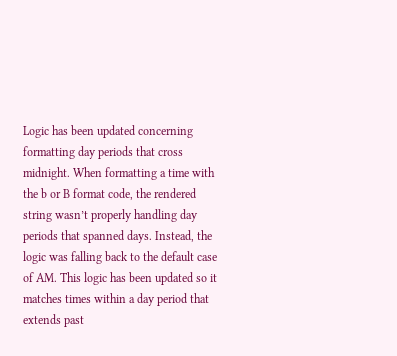Logic has been updated concerning formatting day periods that cross midnight. When formatting a time with the b or B format code, the rendered string wasn’t properly handling day periods that spanned days. Instead, the logic was falling back to the default case of AM. This logic has been updated so it matches times within a day period that extends past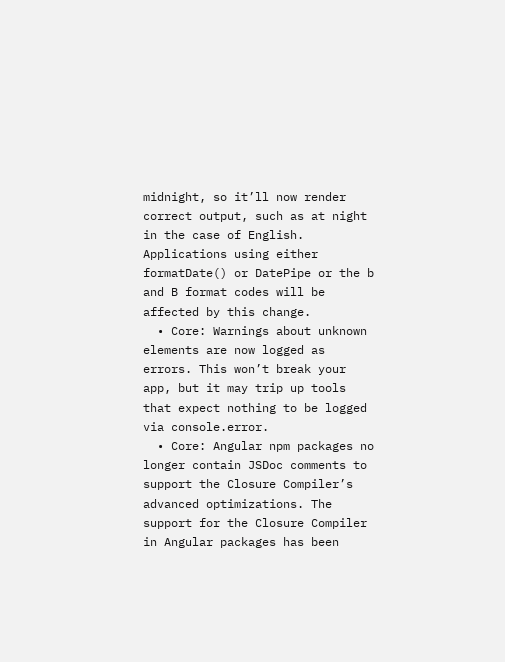midnight, so it’ll now render correct output, such as at night in the case of English. Applications using either formatDate() or DatePipe or the b and B format codes will be affected by this change.
  • Core: Warnings about unknown elements are now logged as errors. This won’t break your app, but it may trip up tools that expect nothing to be logged via console.error.
  • Core: Angular npm packages no longer contain JSDoc comments to support the Closure Compiler’s advanced optimizations. The support for the Closure Compiler in Angular packages has been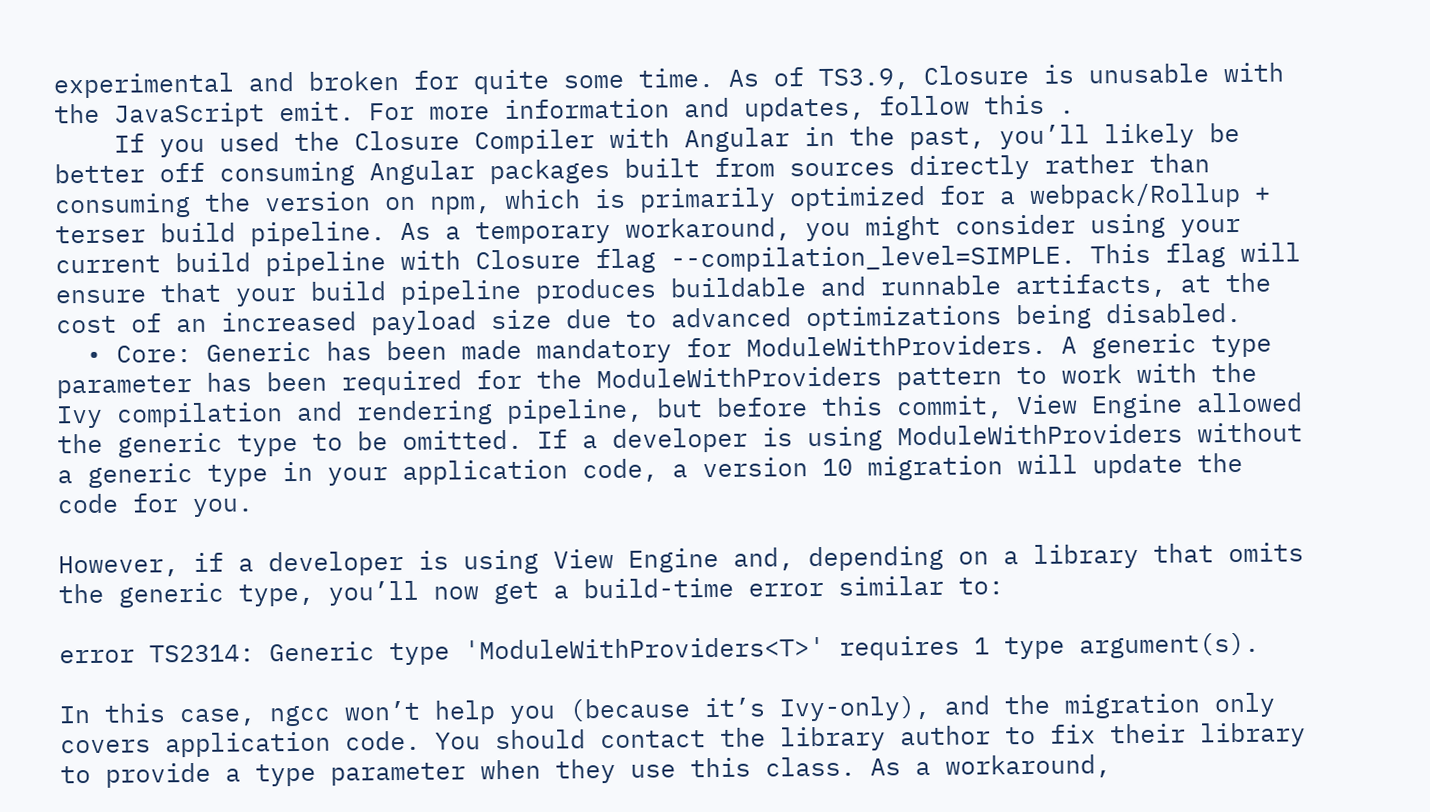experimental and broken for quite some time. As of TS3.9, Closure is unusable with the JavaScript emit. For more information and updates, follow this .
    If you used the Closure Compiler with Angular in the past, you’ll likely be better off consuming Angular packages built from sources directly rather than consuming the version on npm, which is primarily optimized for a webpack/Rollup + terser build pipeline. As a temporary workaround, you might consider using your current build pipeline with Closure flag --compilation_level=SIMPLE. This flag will ensure that your build pipeline produces buildable and runnable artifacts, at the cost of an increased payload size due to advanced optimizations being disabled.
  • Core: Generic has been made mandatory for ModuleWithProviders. A generic type parameter has been required for the ModuleWithProviders pattern to work with the Ivy compilation and rendering pipeline, but before this commit, View Engine allowed the generic type to be omitted. If a developer is using ModuleWithProviders without a generic type in your application code, a version 10 migration will update the code for you.

However, if a developer is using View Engine and, depending on a library that omits the generic type, you’ll now get a build-time error similar to:

error TS2314: Generic type 'ModuleWithProviders<T>' requires 1 type argument(s).

In this case, ngcc won’t help you (because it’s Ivy-only), and the migration only covers application code. You should contact the library author to fix their library to provide a type parameter when they use this class. As a workaround,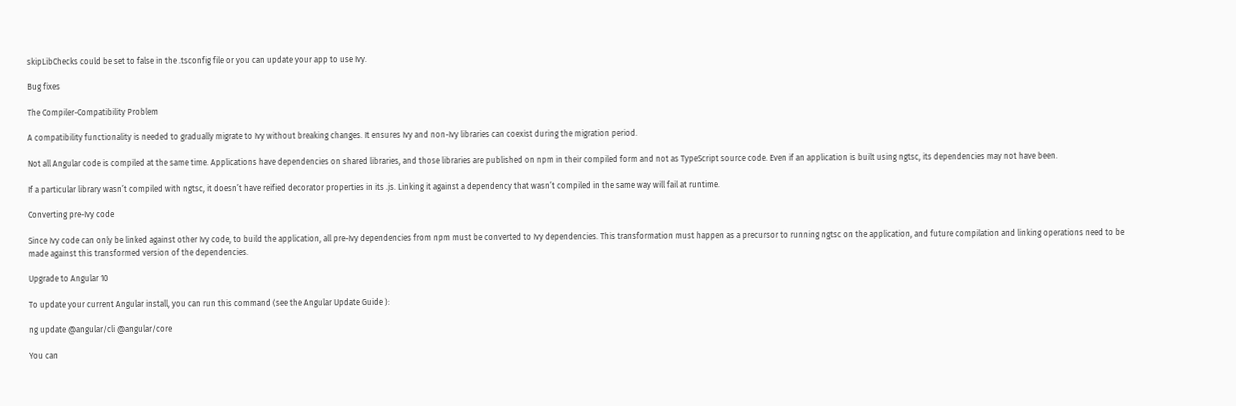skipLibChecks could be set to false in the .tsconfig file or you can update your app to use Ivy.

Bug fixes

The Compiler-Compatibility Problem

A compatibility functionality is needed to gradually migrate to Ivy without breaking changes. It ensures Ivy and non-Ivy libraries can coexist during the migration period.

Not all Angular code is compiled at the same time. Applications have dependencies on shared libraries, and those libraries are published on npm in their compiled form and not as TypeScript source code. Even if an application is built using ngtsc, its dependencies may not have been.

If a particular library wasn’t compiled with ngtsc, it doesn’t have reified decorator properties in its .js. Linking it against a dependency that wasn’t compiled in the same way will fail at runtime.

Converting pre-Ivy code

Since Ivy code can only be linked against other Ivy code, to build the application, all pre-Ivy dependencies from npm must be converted to Ivy dependencies. This transformation must happen as a precursor to running ngtsc on the application, and future compilation and linking operations need to be made against this transformed version of the dependencies.

Upgrade to Angular 10

To update your current Angular install, you can run this command (see the Angular Update Guide ):

ng update @angular/cli @angular/core

You can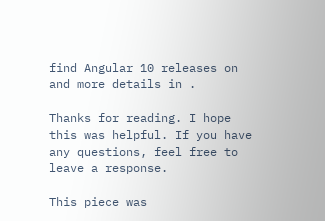find Angular 10 releases on and more details in .

Thanks for reading. I hope this was helpful. If you have any questions, feel free to leave a response.

This piece was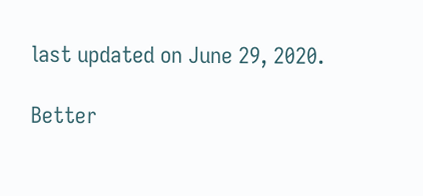last updated on June 29, 2020.

Better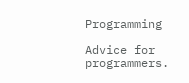Programming

Advice for programmers.